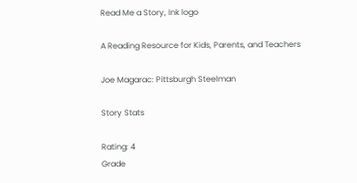Read Me a Story, Ink logo

A Reading Resource for Kids, Parents, and Teachers

Joe Magarac: Pittsburgh Steelman

Story Stats

Rating: 4
Grade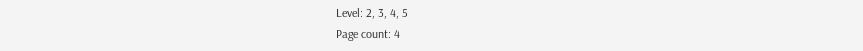Level: 2, 3, 4, 5
Page count: 4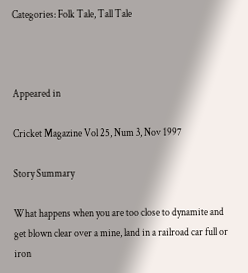Categories: Folk Tale, Tall Tale



Appeared in

Cricket Magazine Vol 25, Num 3, Nov 1997

Story Summary

What happens when you are too close to dynamite and get blown clear over a mine, land in a railroad car full or iron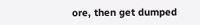ore, then get dumped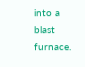into a blast furnace.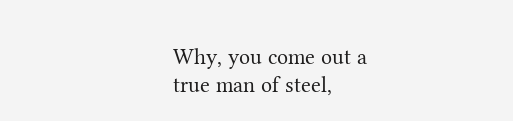Why, you come out a true man of steel,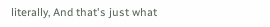literally, And that's just what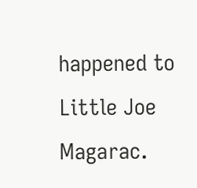happened to Little Joe Magarac.